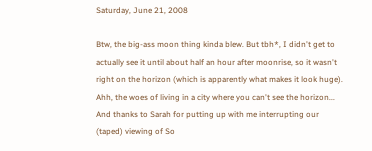Saturday, June 21, 2008

Btw, the big-ass moon thing kinda blew. But tbh*, I didn't get to actually see it until about half an hour after moonrise, so it wasn't right on the horizon (which is apparently what makes it look huge). Ahh, the woes of living in a city where you can't see the horizon... And thanks to Sarah for putting up with me interrupting our (taped) viewing of So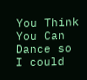You Think You Can Dance so I could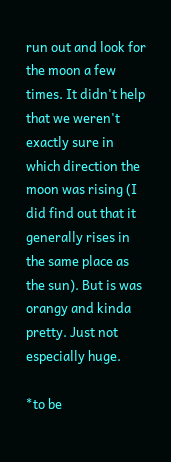run out and look for the moon a few times. It didn't help that we weren't exactly sure in which direction the moon was rising (I did find out that it generally rises in the same place as the sun). But is was orangy and kinda pretty. Just not especially huge.

*to be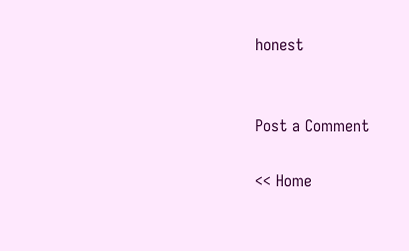honest


Post a Comment

<< Home